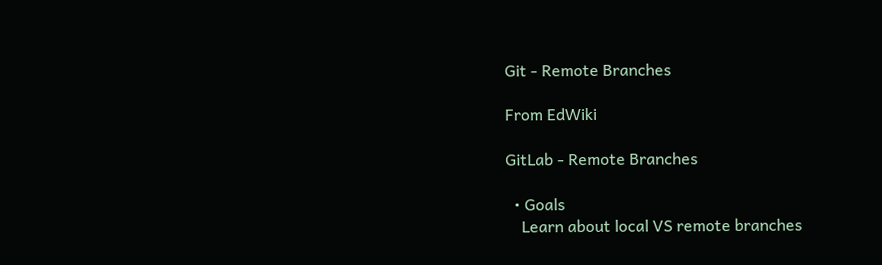Git - Remote Branches

From EdWiki

GitLab - Remote Branches

  • Goals
    Learn about local VS remote branches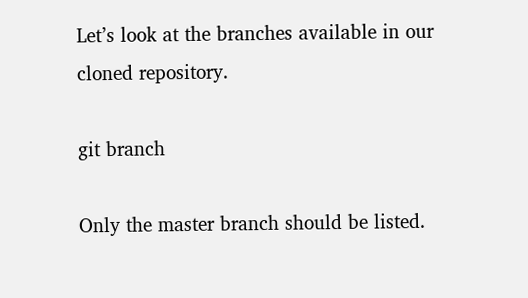Let’s look at the branches available in our cloned repository.

git branch

Only the master branch should be listed.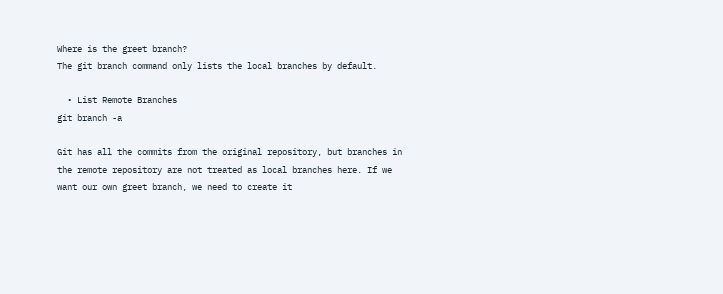Where is the greet branch?
The git branch command only lists the local branches by default.

  • List Remote Branches
git branch -a

Git has all the commits from the original repository, but branches in the remote repository are not treated as local branches here. If we want our own greet branch, we need to create it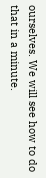ourselves. We will see how to do that in a minute.